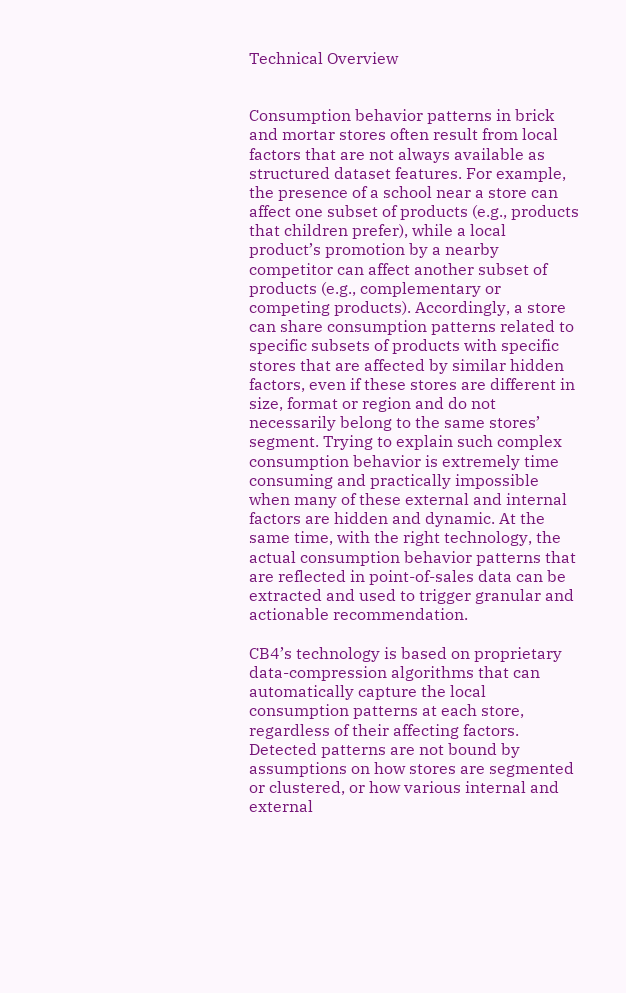Technical Overview


Consumption behavior patterns in brick and mortar stores often result from local factors that are not always available as structured dataset features. For example, the presence of a school near a store can affect one subset of products (e.g., products that children prefer), while a local product’s promotion by a nearby competitor can affect another subset of products (e.g., complementary or competing products). Accordingly, a store can share consumption patterns related to specific subsets of products with specific stores that are affected by similar hidden factors, even if these stores are different in size, format or region and do not necessarily belong to the same stores’ segment. Trying to explain such complex consumption behavior is extremely time consuming and practically impossible when many of these external and internal factors are hidden and dynamic. At the same time, with the right technology, the actual consumption behavior patterns that are reflected in point-of-sales data can be extracted and used to trigger granular and actionable recommendation.

CB4’s technology is based on proprietary data-compression algorithms that can automatically capture the local consumption patterns at each store, regardless of their affecting factors. Detected patterns are not bound by assumptions on how stores are segmented or clustered, or how various internal and external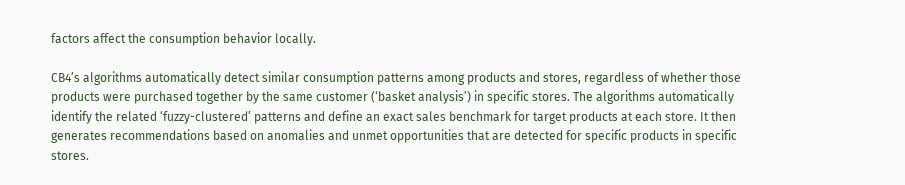factors affect the consumption behavior locally.

CB4’s algorithms automatically detect similar consumption patterns among products and stores, regardless of whether those products were purchased together by the same customer (‘basket analysis’) in specific stores. The algorithms automatically identify the related ‘fuzzy-clustered’ patterns and define an exact sales benchmark for target products at each store. It then generates recommendations based on anomalies and unmet opportunities that are detected for specific products in specific stores.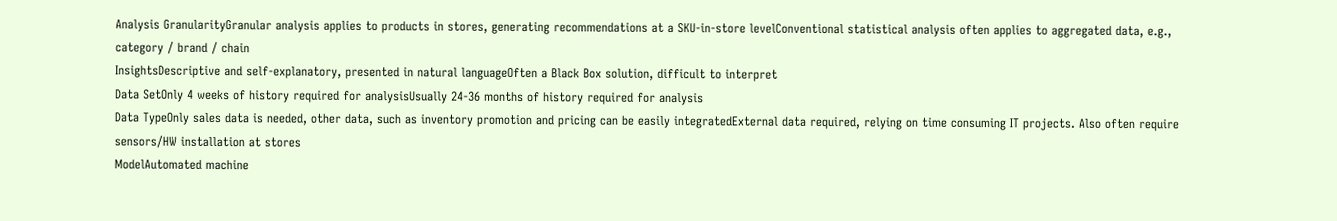Analysis GranularityGranular analysis applies to products in stores, generating recommendations at a SKU-in-store levelConventional statistical analysis often applies to aggregated data, e.g., category / brand / chain
InsightsDescriptive and self-explanatory, presented in natural languageOften a Black Box solution, difficult to interpret
Data SetOnly 4 weeks of history required for analysisUsually 24-36 months of history required for analysis
Data TypeOnly sales data is needed, other data, such as inventory promotion and pricing can be easily integratedExternal data required, relying on time consuming IT projects. Also often require sensors/HW installation at stores
ModelAutomated machine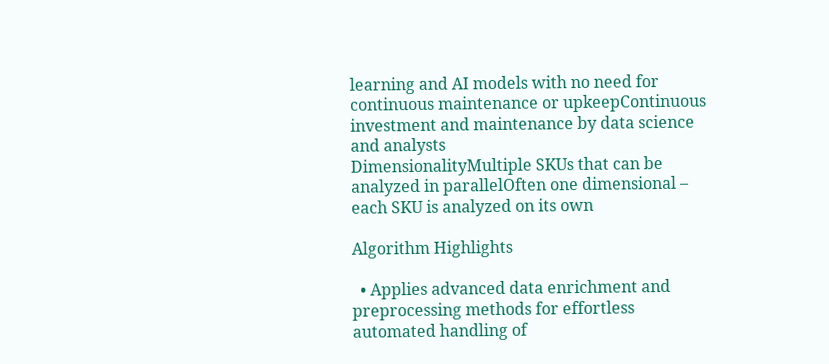learning and AI models with no need for continuous maintenance or upkeepContinuous investment and maintenance by data science and analysts
DimensionalityMultiple SKUs that can be analyzed in parallelOften one dimensional – each SKU is analyzed on its own

Algorithm Highlights

  • Applies advanced data enrichment and preprocessing methods for effortless automated handling of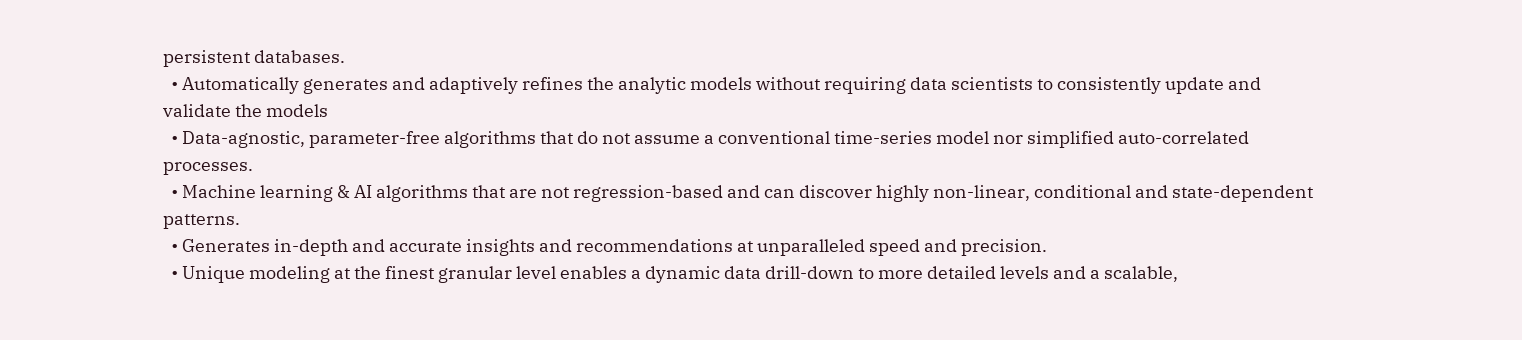persistent databases.
  • Automatically generates and adaptively refines the analytic models without requiring data scientists to consistently update and validate the models
  • Data-agnostic, parameter-free algorithms that do not assume a conventional time-series model nor simplified auto-correlated processes.
  • Machine learning & AI algorithms that are not regression-based and can discover highly non-linear, conditional and state-dependent patterns.
  • Generates in-depth and accurate insights and recommendations at unparalleled speed and precision.
  • Unique modeling at the finest granular level enables a dynamic data drill-down to more detailed levels and a scalable,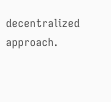decentralized approach.